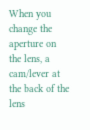When you change the aperture on the lens, a cam/lever at the back of the lens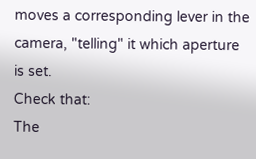moves a corresponding lever in the camera, "telling" it which aperture is set.
Check that:
The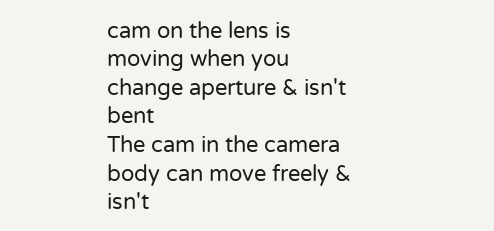cam on the lens is moving when you change aperture & isn't bent
The cam in the camera body can move freely & isn't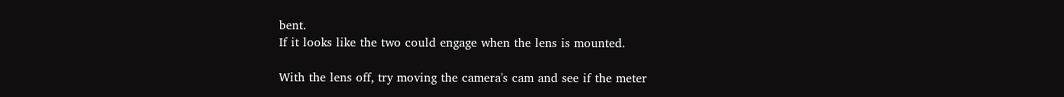bent.
If it looks like the two could engage when the lens is mounted.

With the lens off, try moving the camera's cam and see if the meter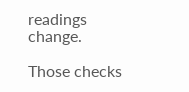readings change.

Those checks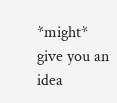*might* give you an idea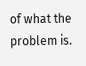of what the problem is.